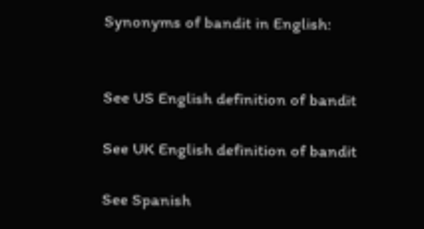Synonyms of bandit in English:


See US English definition of bandit

See UK English definition of bandit

See Spanish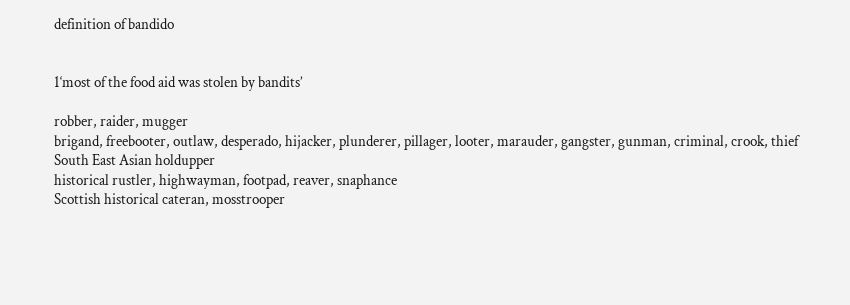definition of bandido


1‘most of the food aid was stolen by bandits’

robber, raider, mugger
brigand, freebooter, outlaw, desperado, hijacker, plunderer, pillager, looter, marauder, gangster, gunman, criminal, crook, thief
South East Asian holdupper
historical rustler, highwayman, footpad, reaver, snaphance
Scottish historical cateran, mosstrooper